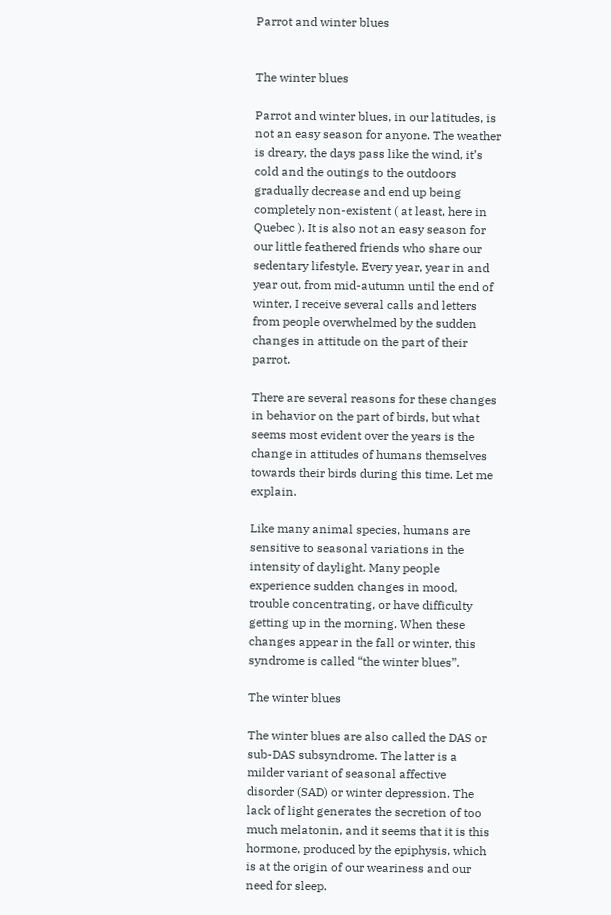Parrot and winter blues


The winter blues

Parrot and winter blues, in our latitudes, is not an easy season for anyone. The weather is dreary, the days pass like the wind, it’s cold and the outings to the outdoors gradually decrease and end up being completely non-existent ( at least, here in Quebec ). It is also not an easy season for our little feathered friends who share our sedentary lifestyle. Every year, year in and year out, from mid-autumn until the end of winter, I receive several calls and letters from people overwhelmed by the sudden changes in attitude on the part of their parrot.

There are several reasons for these changes in behavior on the part of birds, but what seems most evident over the years is the change in attitudes of humans themselves towards their birds during this time. Let me explain.

Like many animal species, humans are sensitive to seasonal variations in the intensity of daylight. Many people experience sudden changes in mood, trouble concentrating, or have difficulty getting up in the morning. When these changes appear in the fall or winter, this syndrome is called “the winter blues”.

The winter blues

The winter blues are also called the DAS or sub-DAS subsyndrome. The latter is a milder variant of seasonal affective disorder (SAD) or winter depression. The lack of light generates the secretion of too much melatonin, and it seems that it is this hormone, produced by the epiphysis, which is at the origin of our weariness and our need for sleep.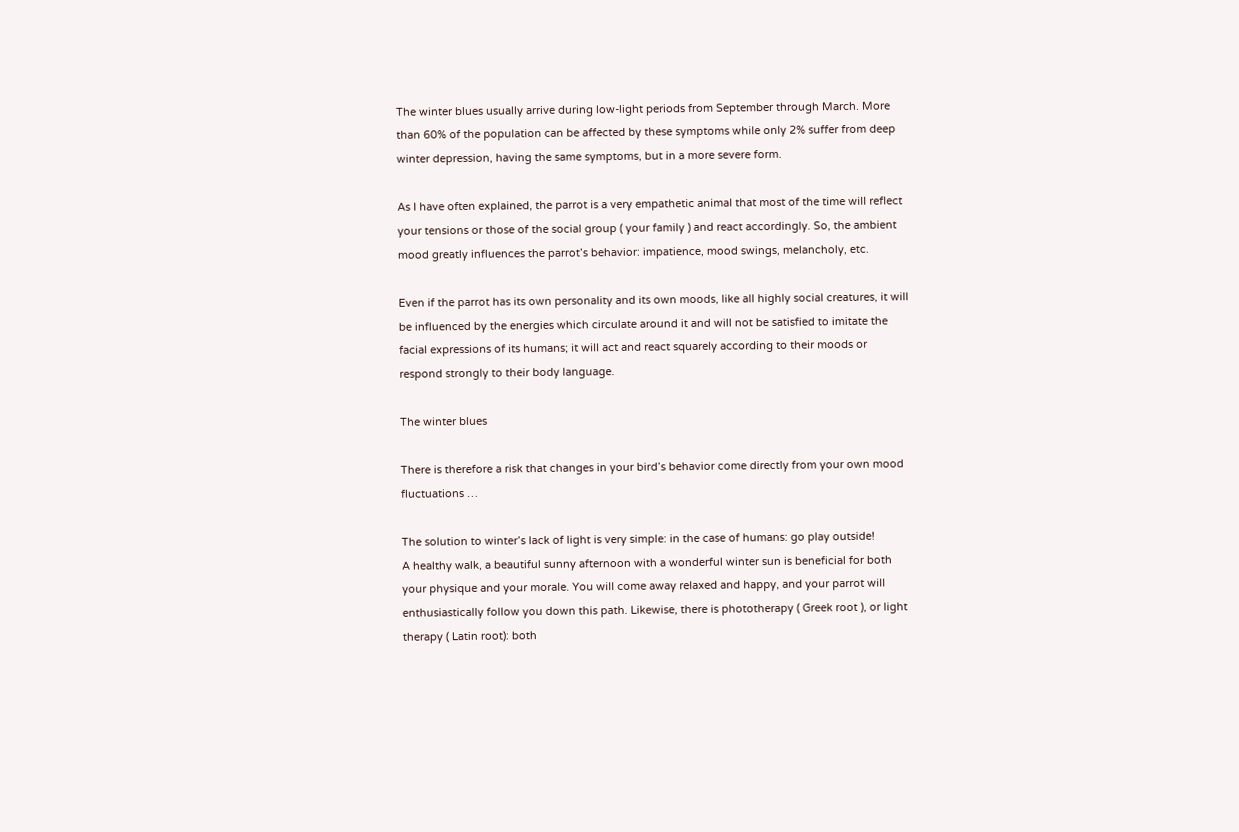The winter blues usually arrive during low-light periods from September through March. More than 60% of the population can be affected by these symptoms while only 2% suffer from deep winter depression, having the same symptoms, but in a more severe form.

As I have often explained, the parrot is a very empathetic animal that most of the time will reflect your tensions or those of the social group ( your family ) and react accordingly. So, the ambient mood greatly influences the parrot’s behavior: impatience, mood swings, melancholy, etc.

Even if the parrot has its own personality and its own moods, like all highly social creatures, it will be influenced by the energies which circulate around it and will not be satisfied to imitate the facial expressions of its humans; it will act and react squarely according to their moods or respond strongly to their body language.

The winter blues

There is therefore a risk that changes in your bird’s behavior come directly from your own mood fluctuations …

The solution to winter’s lack of light is very simple: in the case of humans: go play outside!
A healthy walk, a beautiful sunny afternoon with a wonderful winter sun is beneficial for both your physique and your morale. You will come away relaxed and happy, and your parrot will enthusiastically follow you down this path. Likewise, there is phototherapy ( Greek root ), or light therapy ( Latin root): both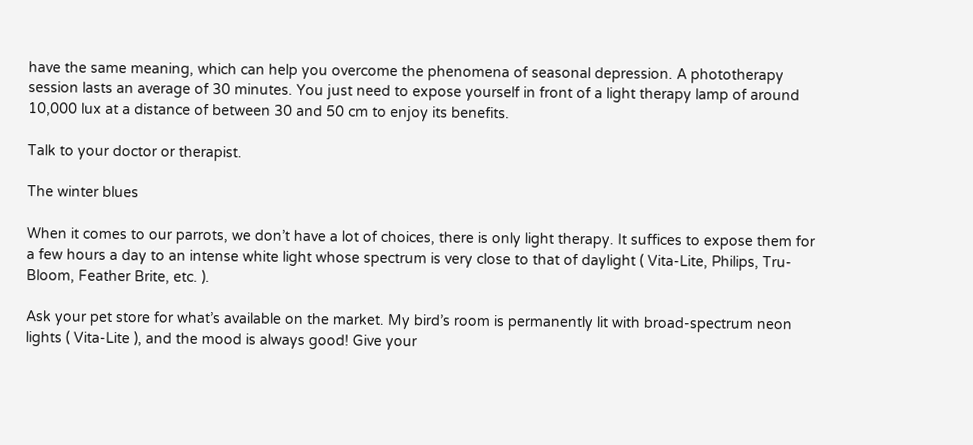have the same meaning, which can help you overcome the phenomena of seasonal depression. A phototherapy session lasts an average of 30 minutes. You just need to expose yourself in front of a light therapy lamp of around 10,000 lux at a distance of between 30 and 50 cm to enjoy its benefits.

Talk to your doctor or therapist.

The winter blues

When it comes to our parrots, we don’t have a lot of choices, there is only light therapy. It suffices to expose them for a few hours a day to an intense white light whose spectrum is very close to that of daylight ( Vita-Lite, Philips, Tru-Bloom, Feather Brite, etc. ).

Ask your pet store for what’s available on the market. My bird’s room is permanently lit with broad-spectrum neon lights ( Vita-Lite ), and the mood is always good! Give your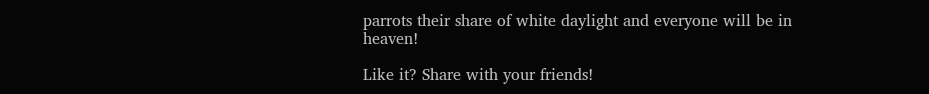parrots their share of white daylight and everyone will be in heaven!

Like it? Share with your friends!